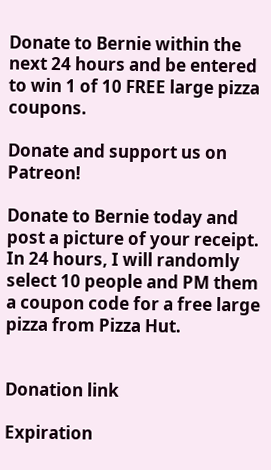Donate to Bernie within the next 24 hours and be entered to win 1 of 10 FREE large pizza coupons.

Donate and support us on Patreon!

Donate to Bernie today and post a picture of your receipt. In 24 hours, I will randomly select 10 people and PM them a coupon code for a free large pizza from Pizza Hut.


Donation link

Expiration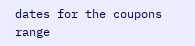dates for the coupons range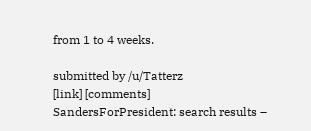from 1 to 4 weeks.

submitted by /u/Tatterz
[link] [comments]
SandersForPresident: search results –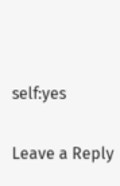self:yes

Leave a Reply